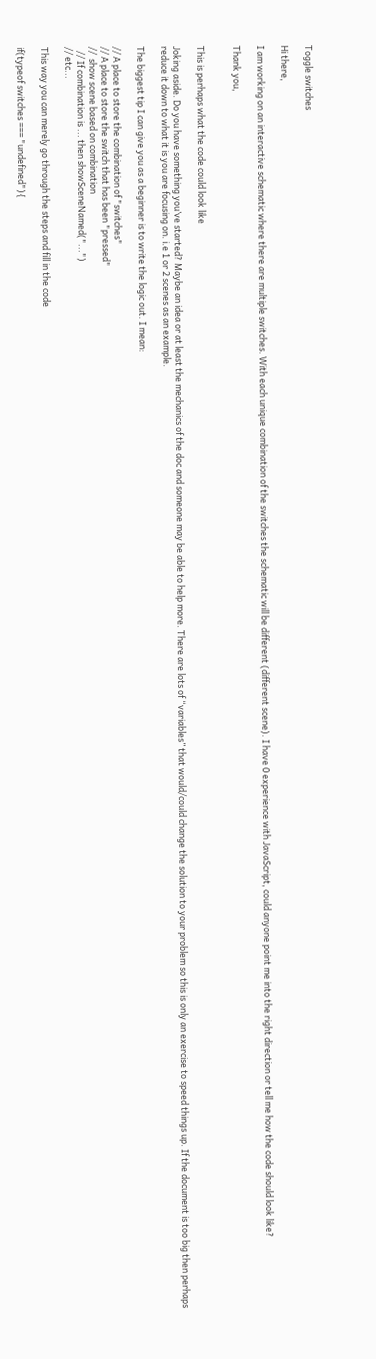Toggle switches

Hi there,

I am working on an interactive schematic where there are multiple switches. With each unique combination of the switches the schematic will be different (different scene). I have 0 experience with JavaScript, could anyone point me into the right direction or tell me how the code should look like?

Thank you,


This is perhaps what the code could look like

Joking aside. Do you have something you’ve started? Maybe an idea or at least the mechanics of the doc and someone may be able to help more. There are lots of “variables” that would/could change the solution to your problem so this is only an exercise to speed things up. If the document is too big then perhaps reduce it down to what it is you are focusing on. i.e 1 or 2 scenes as an example.

The biggest tip I can give you as a beginner is to write the logic out. I mean:

// A place to store the combination of "switches"
// A place to store the switch that has been "pressed"
//  show scene based on combination
  // If combination is ... then showSceneNamed("...")
// etc...

This way you can merely go through the steps and fill in the code

if(typeof switches === "undefined"){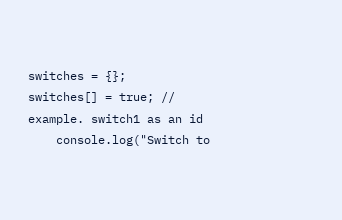switches = {};
switches[] = true; // example. switch1 as an id
    console.log("Switch to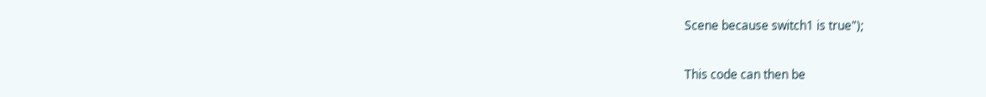Scene because switch1 is true");

This code can then be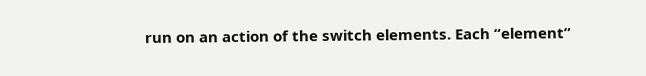run on an action of the switch elements. Each “element”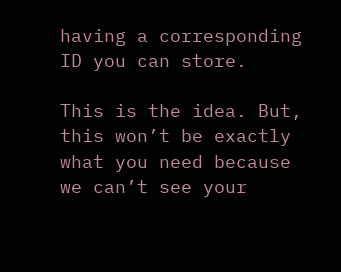having a corresponding ID you can store.

This is the idea. But, this won’t be exactly what you need because we can’t see your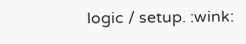logic / setup. :wink: